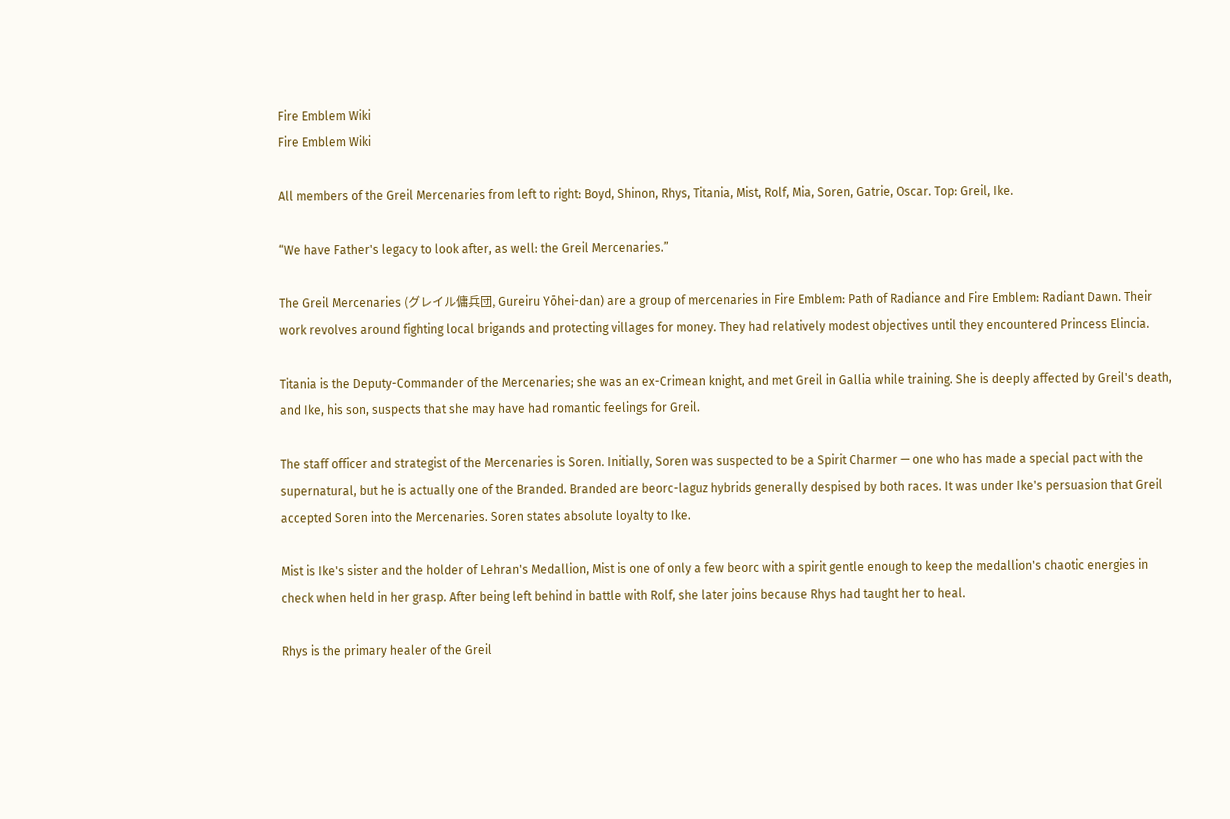Fire Emblem Wiki
Fire Emblem Wiki

All members of the Greil Mercenaries from left to right: Boyd, Shinon, Rhys, Titania, Mist, Rolf, Mia, Soren, Gatrie, Oscar. Top: Greil, Ike.

“We have Father's legacy to look after, as well: the Greil Mercenaries.”

The Greil Mercenaries (グレイル傭兵団, Gureiru Yōhei-dan) are a group of mercenaries in Fire Emblem: Path of Radiance and Fire Emblem: Radiant Dawn. Their work revolves around fighting local brigands and protecting villages for money. They had relatively modest objectives until they encountered Princess Elincia.

Titania is the Deputy-Commander of the Mercenaries; she was an ex-Crimean knight, and met Greil in Gallia while training. She is deeply affected by Greil's death, and Ike, his son, suspects that she may have had romantic feelings for Greil.

The staff officer and strategist of the Mercenaries is Soren. Initially, Soren was suspected to be a Spirit Charmer — one who has made a special pact with the supernatural, but he is actually one of the Branded. Branded are beorc-laguz hybrids generally despised by both races. It was under Ike's persuasion that Greil accepted Soren into the Mercenaries. Soren states absolute loyalty to Ike.

Mist is Ike's sister and the holder of Lehran's Medallion, Mist is one of only a few beorc with a spirit gentle enough to keep the medallion's chaotic energies in check when held in her grasp. After being left behind in battle with Rolf, she later joins because Rhys had taught her to heal.

Rhys is the primary healer of the Greil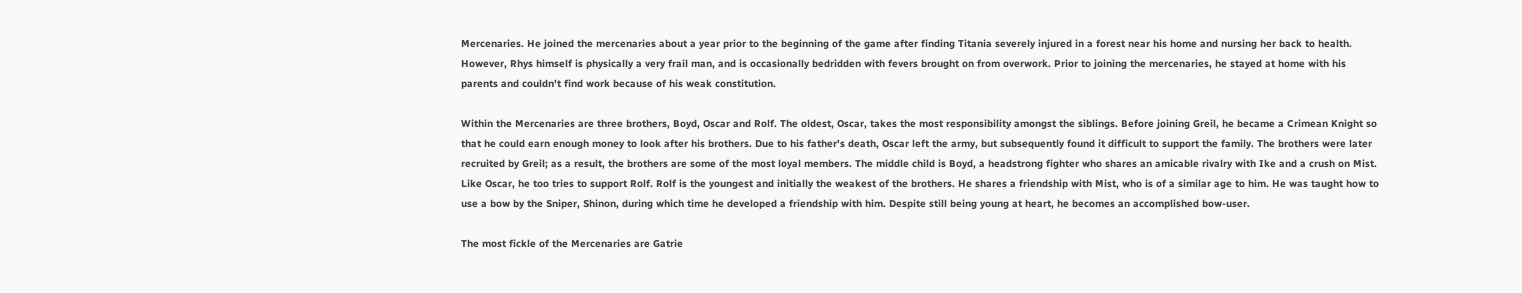Mercenaries. He joined the mercenaries about a year prior to the beginning of the game after finding Titania severely injured in a forest near his home and nursing her back to health. However, Rhys himself is physically a very frail man, and is occasionally bedridden with fevers brought on from overwork. Prior to joining the mercenaries, he stayed at home with his parents and couldn't find work because of his weak constitution.

Within the Mercenaries are three brothers, Boyd, Oscar and Rolf. The oldest, Oscar, takes the most responsibility amongst the siblings. Before joining Greil, he became a Crimean Knight so that he could earn enough money to look after his brothers. Due to his father's death, Oscar left the army, but subsequently found it difficult to support the family. The brothers were later recruited by Greil; as a result, the brothers are some of the most loyal members. The middle child is Boyd, a headstrong fighter who shares an amicable rivalry with Ike and a crush on Mist. Like Oscar, he too tries to support Rolf. Rolf is the youngest and initially the weakest of the brothers. He shares a friendship with Mist, who is of a similar age to him. He was taught how to use a bow by the Sniper, Shinon, during which time he developed a friendship with him. Despite still being young at heart, he becomes an accomplished bow-user.

The most fickle of the Mercenaries are Gatrie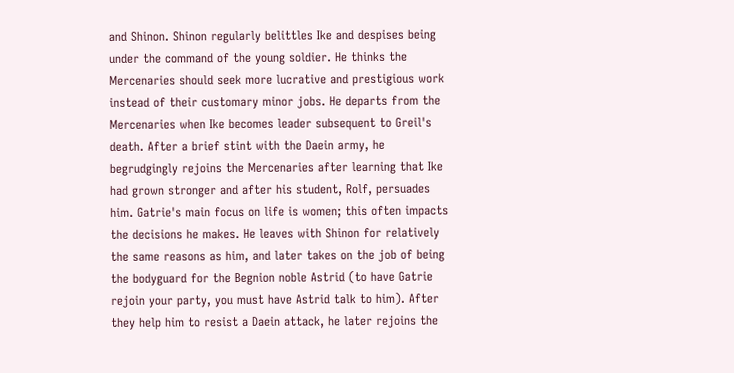and Shinon. Shinon regularly belittles Ike and despises being under the command of the young soldier. He thinks the Mercenaries should seek more lucrative and prestigious work instead of their customary minor jobs. He departs from the Mercenaries when Ike becomes leader subsequent to Greil's death. After a brief stint with the Daein army, he begrudgingly rejoins the Mercenaries after learning that Ike had grown stronger and after his student, Rolf, persuades him. Gatrie's main focus on life is women; this often impacts the decisions he makes. He leaves with Shinon for relatively the same reasons as him, and later takes on the job of being the bodyguard for the Begnion noble Astrid (to have Gatrie rejoin your party, you must have Astrid talk to him). After they help him to resist a Daein attack, he later rejoins the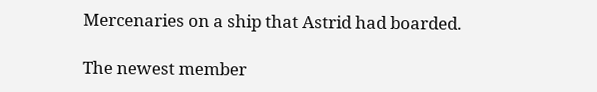Mercenaries on a ship that Astrid had boarded.

The newest member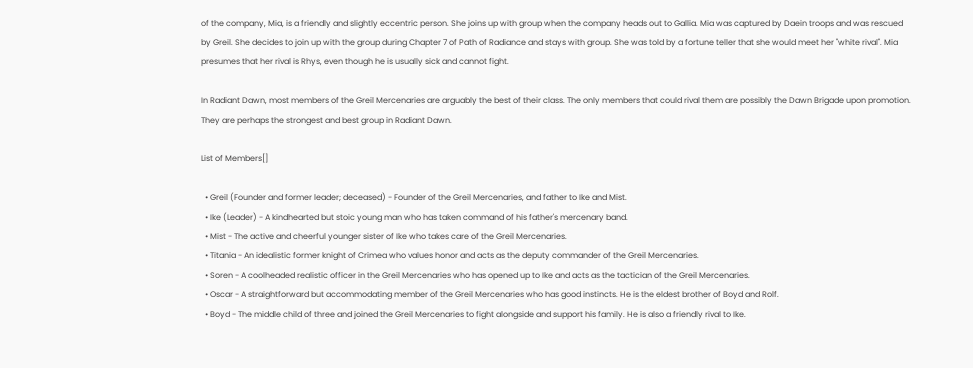of the company, Mia, is a friendly and slightly eccentric person. She joins up with group when the company heads out to Gallia. Mia was captured by Daein troops and was rescued by Greil. She decides to join up with the group during Chapter 7 of Path of Radiance and stays with group. She was told by a fortune teller that she would meet her "white rival". Mia presumes that her rival is Rhys, even though he is usually sick and cannot fight.

In Radiant Dawn, most members of the Greil Mercenaries are arguably the best of their class. The only members that could rival them are possibly the Dawn Brigade upon promotion. They are perhaps the strongest and best group in Radiant Dawn.

List of Members[]

  • Greil (Founder and former leader; deceased) - Founder of the Greil Mercenaries, and father to Ike and Mist.
  • Ike (Leader) - A kindhearted but stoic young man who has taken command of his father's mercenary band.
  • Mist - The active and cheerful younger sister of Ike who takes care of the Greil Mercenaries.
  • Titania - An idealistic former knight of Crimea who values honor and acts as the deputy commander of the Greil Mercenaries.
  • Soren - A coolheaded realistic officer in the Greil Mercenaries who has opened up to Ike and acts as the tactician of the Greil Mercenaries.
  • Oscar - A straightforward but accommodating member of the Greil Mercenaries who has good instincts. He is the eldest brother of Boyd and Rolf.
  • Boyd - The middle child of three and joined the Greil Mercenaries to fight alongside and support his family. He is also a friendly rival to Ike.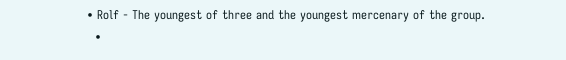• Rolf - The youngest of three and the youngest mercenary of the group.
  •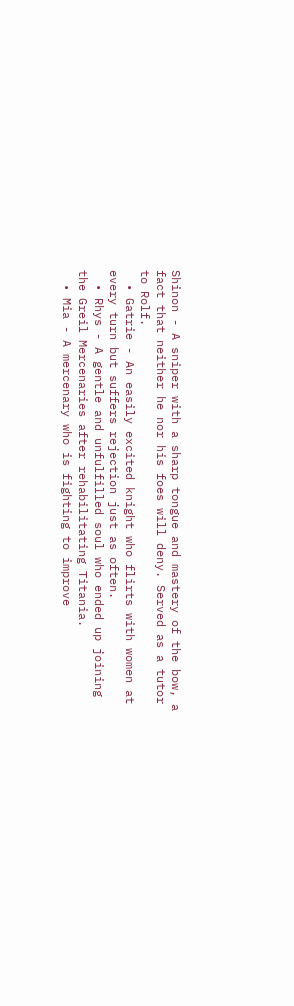Shinon - A sniper with a sharp tongue and mastery of the bow, a fact that neither he nor his foes will deny. Served as a tutor to Rolf.
  • Gatrie - An easily excited knight who flirts with women at every turn but suffers rejection just as often.
  • Rhys - A gentle and unfulfilled soul who ended up joining the Greil Mercenaries after rehabilitating Titania.
  • Mia - A mercenary who is fighting to improve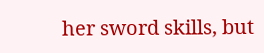her sword skills, but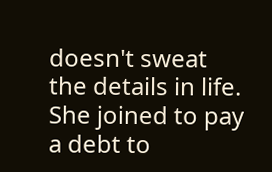doesn't sweat the details in life. She joined to pay a debt to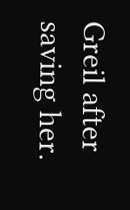Greil after saving her.